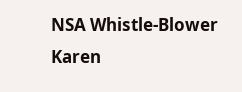NSA Whistle-Blower Karen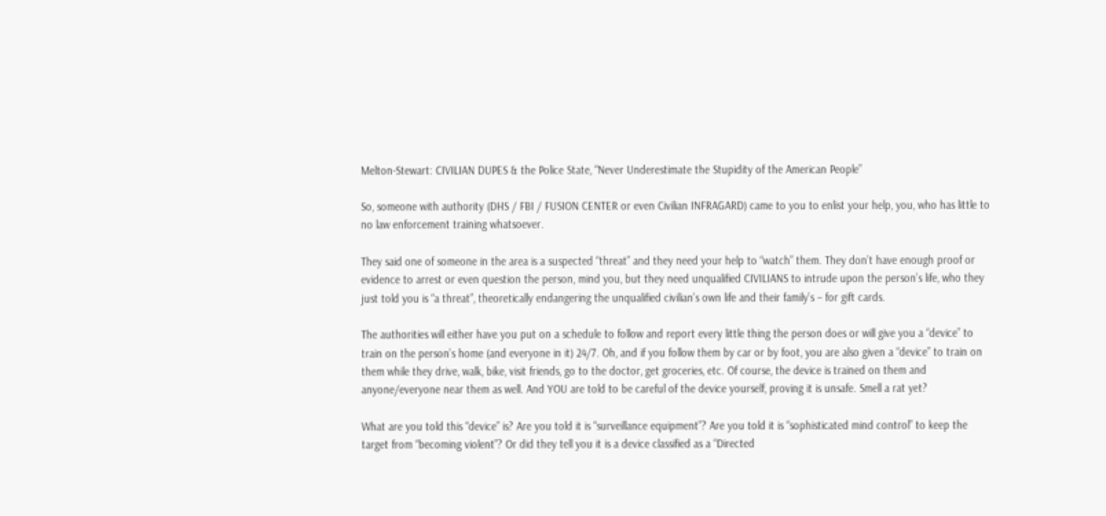Melton-Stewart: CIVILIAN DUPES & the Police State, “Never Underestimate the Stupidity of the American People”

So, someone with authority (DHS / FBI / FUSION CENTER or even Civilian INFRAGARD) came to you to enlist your help, you, who has little to no law enforcement training whatsoever.

They said one of someone in the area is a suspected “threat” and they need your help to “watch” them. They don’t have enough proof or evidence to arrest or even question the person, mind you, but they need unqualified CIVILIANS to intrude upon the person’s life, who they just told you is “a threat”, theoretically endangering the unqualified civilian’s own life and their family’s – for gift cards.

The authorities will either have you put on a schedule to follow and report every little thing the person does or will give you a “device” to train on the person’s home (and everyone in it) 24/7. Oh, and if you follow them by car or by foot, you are also given a “device” to train on them while they drive, walk, bike, visit friends, go to the doctor, get groceries, etc. Of course, the device is trained on them and anyone/everyone near them as well. And YOU are told to be careful of the device yourself, proving it is unsafe. Smell a rat yet?

What are you told this “device” is? Are you told it is “surveillance equipment”? Are you told it is “sophisticated mind control” to keep the target from “becoming violent”? Or did they tell you it is a device classified as a “Directed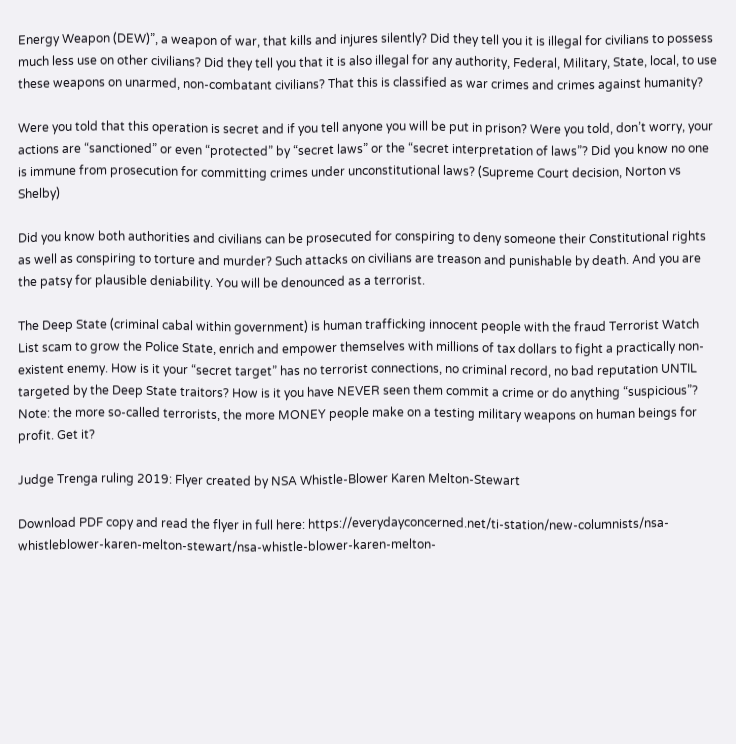Energy Weapon (DEW)”, a weapon of war, that kills and injures silently? Did they tell you it is illegal for civilians to possess much less use on other civilians? Did they tell you that it is also illegal for any authority, Federal, Military, State, local, to use these weapons on unarmed, non-combatant civilians? That this is classified as war crimes and crimes against humanity?

Were you told that this operation is secret and if you tell anyone you will be put in prison? Were you told, don’t worry, your actions are “sanctioned” or even “protected” by “secret laws” or the “secret interpretation of laws”? Did you know no one is immune from prosecution for committing crimes under unconstitutional laws? (Supreme Court decision, Norton vs Shelby)

Did you know both authorities and civilians can be prosecuted for conspiring to deny someone their Constitutional rights as well as conspiring to torture and murder? Such attacks on civilians are treason and punishable by death. And you are the patsy for plausible deniability. You will be denounced as a terrorist.

The Deep State (criminal cabal within government) is human trafficking innocent people with the fraud Terrorist Watch List scam to grow the Police State, enrich and empower themselves with millions of tax dollars to fight a practically non-existent enemy. How is it your “secret target” has no terrorist connections, no criminal record, no bad reputation UNTIL targeted by the Deep State traitors? How is it you have NEVER seen them commit a crime or do anything “suspicious”? Note: the more so-called terrorists, the more MONEY people make on a testing military weapons on human beings for profit. Get it?

Judge Trenga ruling 2019: Flyer created by NSA Whistle-Blower Karen Melton-Stewart

Download PDF copy and read the flyer in full here: https://everydayconcerned.net/ti-station/new-columnists/nsa-whistleblower-karen-melton-stewart/nsa-whistle-blower-karen-melton-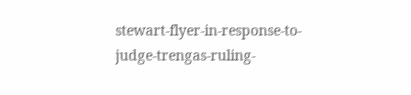stewart-flyer-in-response-to-judge-trengas-ruling-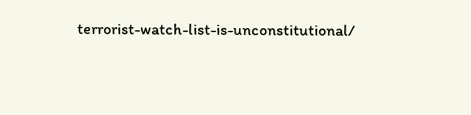terrorist-watch-list-is-unconstitutional/